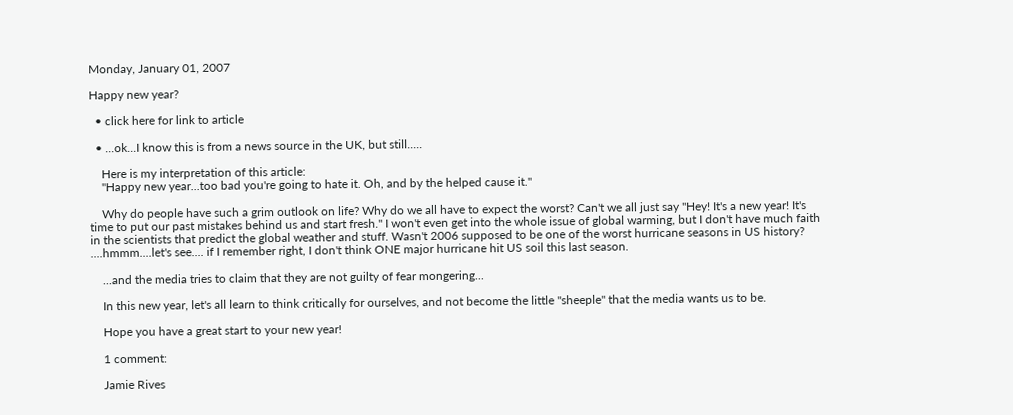Monday, January 01, 2007

Happy new year?

  • click here for link to article

  • ...ok...I know this is from a news source in the UK, but still.....

    Here is my interpretation of this article:
    "Happy new year...too bad you're going to hate it. Oh, and by the helped cause it."

    Why do people have such a grim outlook on life? Why do we all have to expect the worst? Can't we all just say "Hey! It's a new year! It's time to put our past mistakes behind us and start fresh." I won't even get into the whole issue of global warming, but I don't have much faith in the scientists that predict the global weather and stuff. Wasn't 2006 supposed to be one of the worst hurricane seasons in US history? ....hmmm....let's see.... if I remember right, I don't think ONE major hurricane hit US soil this last season.

    ...and the media tries to claim that they are not guilty of fear mongering...

    In this new year, let's all learn to think critically for ourselves, and not become the little "sheeple" that the media wants us to be.

    Hope you have a great start to your new year!

    1 comment:

    Jamie Rives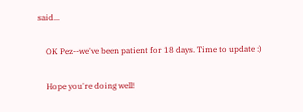said...

    OK Pez--we've been patient for 18 days. Time to update :)

    Hope you're doing well!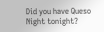Did you have Queso Night tonight?